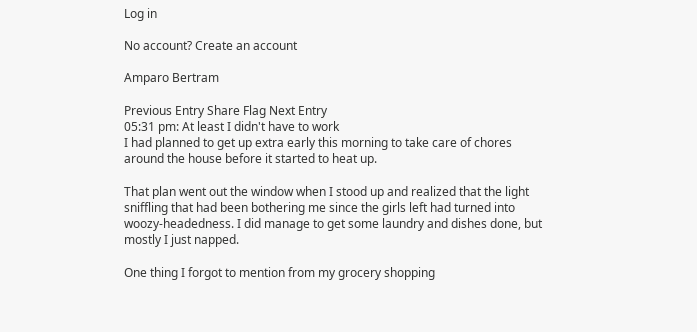Log in

No account? Create an account

Amparo Bertram

Previous Entry Share Flag Next Entry
05:31 pm: At least I didn't have to work
I had planned to get up extra early this morning to take care of chores around the house before it started to heat up.

That plan went out the window when I stood up and realized that the light sniffling that had been bothering me since the girls left had turned into woozy-headedness. I did manage to get some laundry and dishes done, but mostly I just napped.

One thing I forgot to mention from my grocery shopping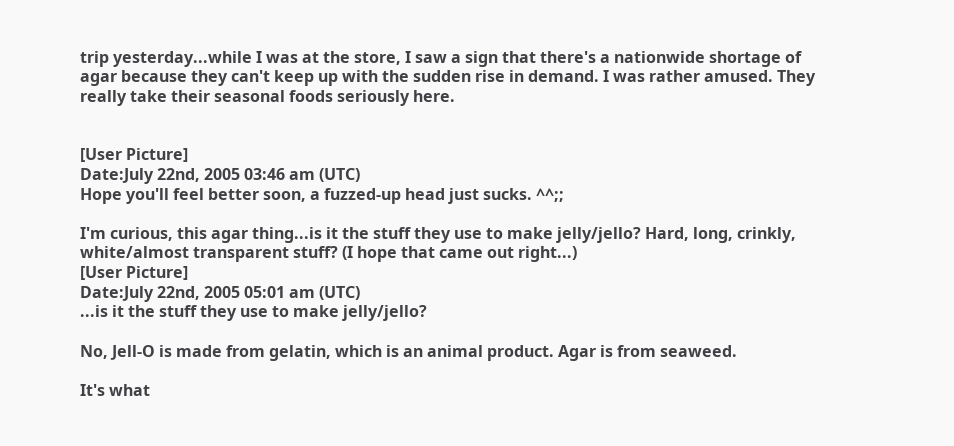trip yesterday...while I was at the store, I saw a sign that there's a nationwide shortage of agar because they can't keep up with the sudden rise in demand. I was rather amused. They really take their seasonal foods seriously here.


[User Picture]
Date:July 22nd, 2005 03:46 am (UTC)
Hope you'll feel better soon, a fuzzed-up head just sucks. ^^;;

I'm curious, this agar thing...is it the stuff they use to make jelly/jello? Hard, long, crinkly, white/almost transparent stuff? (I hope that came out right...)
[User Picture]
Date:July 22nd, 2005 05:01 am (UTC)
...is it the stuff they use to make jelly/jello?

No, Jell-O is made from gelatin, which is an animal product. Agar is from seaweed.

It's what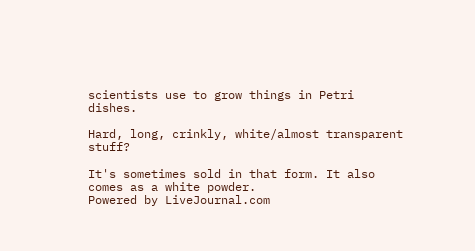scientists use to grow things in Petri dishes.

Hard, long, crinkly, white/almost transparent stuff?

It's sometimes sold in that form. It also comes as a white powder.
Powered by LiveJournal.com